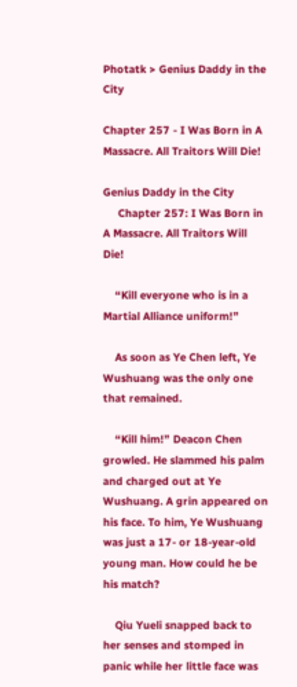Photatk > Genius Daddy in the City

Chapter 257 - I Was Born in A Massacre. All Traitors Will Die!

Genius Daddy in the City
     Chapter 257: I Was Born in A Massacre. All Traitors Will Die!

    “Kill everyone who is in a Martial Alliance uniform!”

    As soon as Ye Chen left, Ye Wushuang was the only one that remained.

    “Kill him!” Deacon Chen growled. He slammed his palm and charged out at Ye Wushuang. A grin appeared on his face. To him, Ye Wushuang was just a 17- or 18-year-old young man. How could he be his match?

    Qiu Yueli snapped back to her senses and stomped in panic while her little face was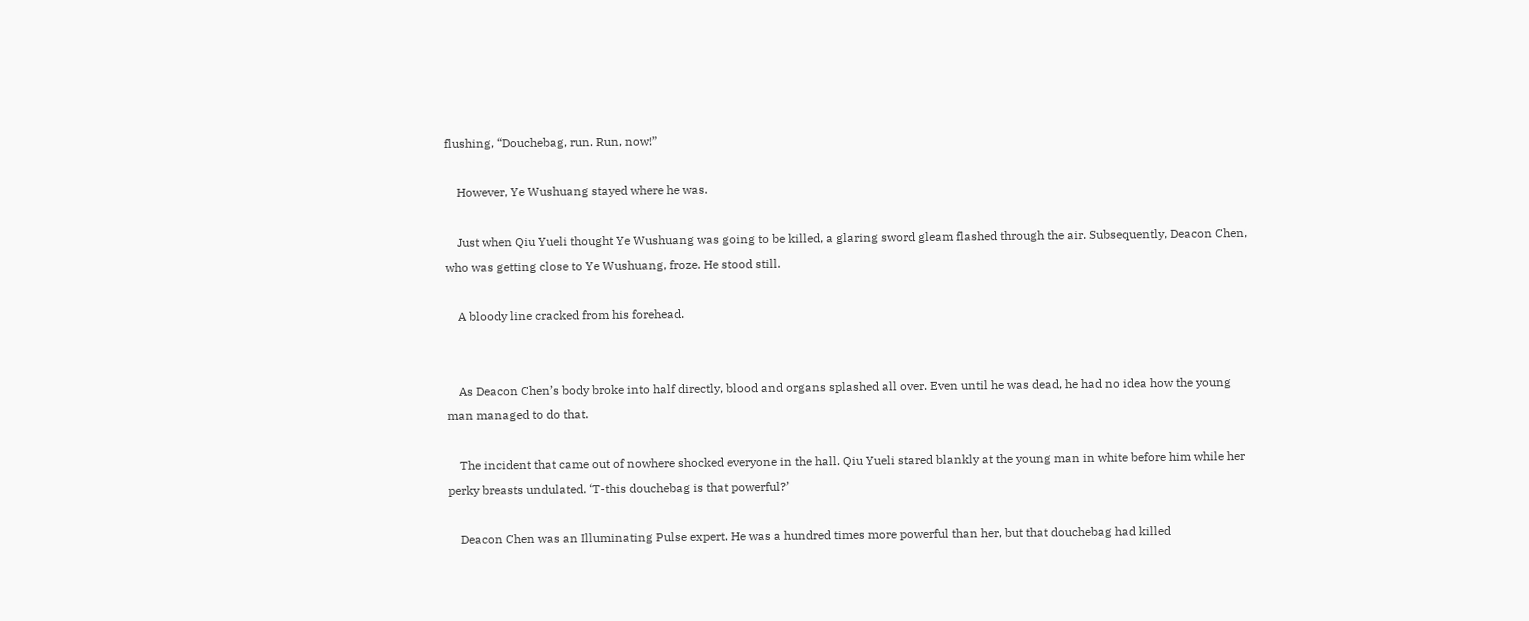flushing, “Douchebag, run. Run, now!”

    However, Ye Wushuang stayed where he was.

    Just when Qiu Yueli thought Ye Wushuang was going to be killed, a glaring sword gleam flashed through the air. Subsequently, Deacon Chen, who was getting close to Ye Wushuang, froze. He stood still.

    A bloody line cracked from his forehead.


    As Deacon Chen’s body broke into half directly, blood and organs splashed all over. Even until he was dead, he had no idea how the young man managed to do that.

    The incident that came out of nowhere shocked everyone in the hall. Qiu Yueli stared blankly at the young man in white before him while her perky breasts undulated. ‘T-this douchebag is that powerful?’

    Deacon Chen was an Illuminating Pulse expert. He was a hundred times more powerful than her, but that douchebag had killed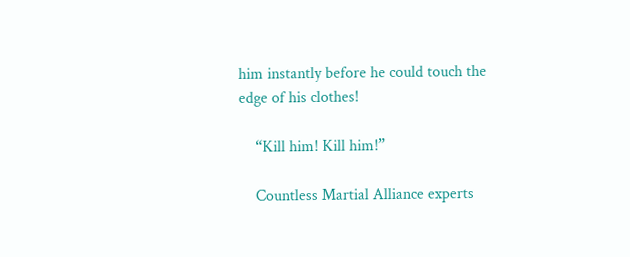him instantly before he could touch the edge of his clothes!

    “Kill him! Kill him!”

    Countless Martial Alliance experts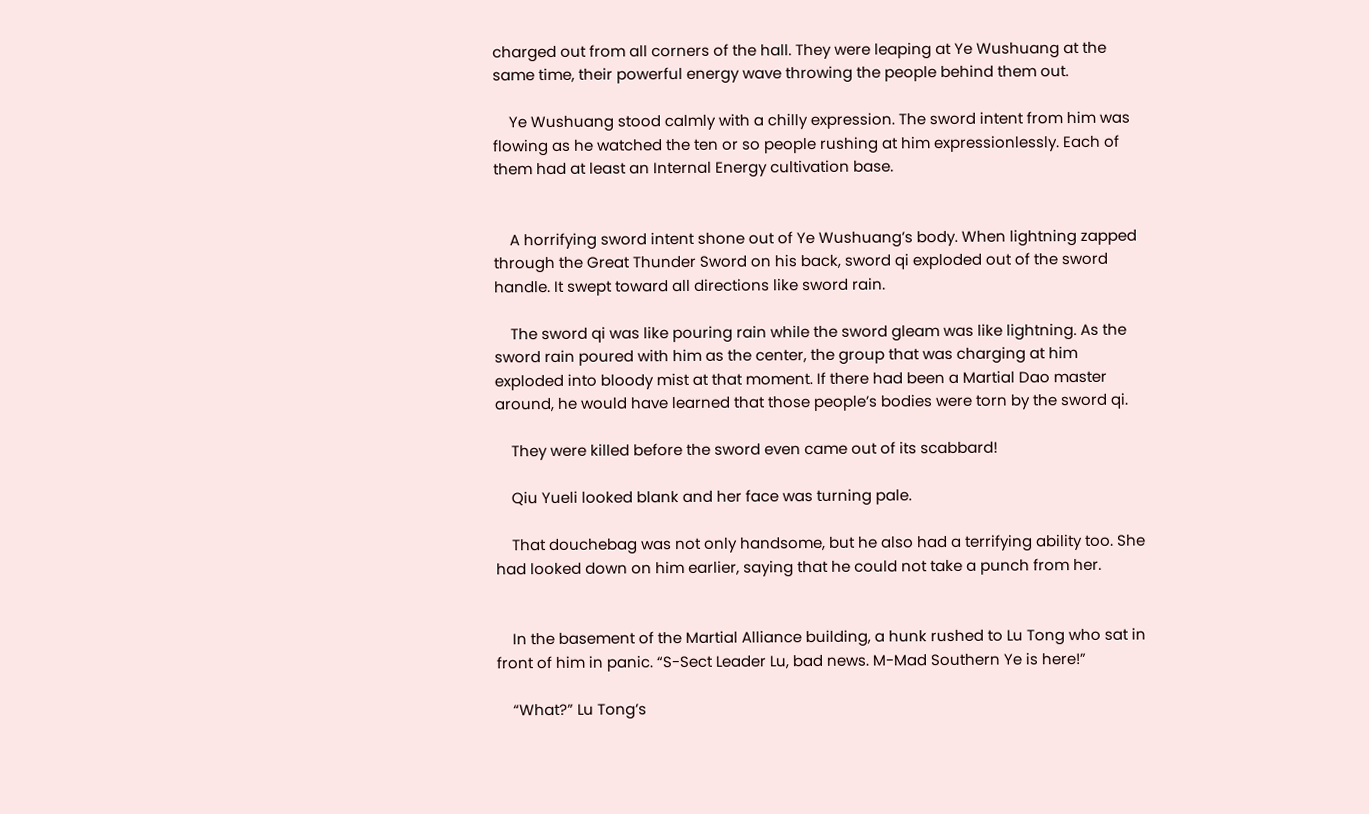charged out from all corners of the hall. They were leaping at Ye Wushuang at the same time, their powerful energy wave throwing the people behind them out.

    Ye Wushuang stood calmly with a chilly expression. The sword intent from him was flowing as he watched the ten or so people rushing at him expressionlessly. Each of them had at least an Internal Energy cultivation base.


    A horrifying sword intent shone out of Ye Wushuang’s body. When lightning zapped through the Great Thunder Sword on his back, sword qi exploded out of the sword handle. It swept toward all directions like sword rain.

    The sword qi was like pouring rain while the sword gleam was like lightning. As the sword rain poured with him as the center, the group that was charging at him exploded into bloody mist at that moment. If there had been a Martial Dao master around, he would have learned that those people’s bodies were torn by the sword qi.

    They were killed before the sword even came out of its scabbard!

    Qiu Yueli looked blank and her face was turning pale.

    That douchebag was not only handsome, but he also had a terrifying ability too. She had looked down on him earlier, saying that he could not take a punch from her.


    In the basement of the Martial Alliance building, a hunk rushed to Lu Tong who sat in front of him in panic. “S-Sect Leader Lu, bad news. M-Mad Southern Ye is here!”

    “What?” Lu Tong’s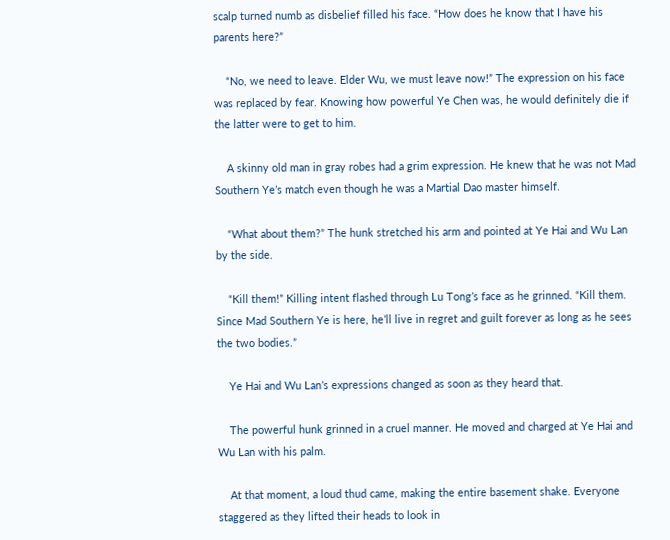scalp turned numb as disbelief filled his face. “How does he know that I have his parents here?”

    “No, we need to leave. Elder Wu, we must leave now!” The expression on his face was replaced by fear. Knowing how powerful Ye Chen was, he would definitely die if the latter were to get to him.

    A skinny old man in gray robes had a grim expression. He knew that he was not Mad Southern Ye’s match even though he was a Martial Dao master himself.

    “What about them?” The hunk stretched his arm and pointed at Ye Hai and Wu Lan by the side.

    “Kill them!” Killing intent flashed through Lu Tong’s face as he grinned. “Kill them. Since Mad Southern Ye is here, he’ll live in regret and guilt forever as long as he sees the two bodies.”

    Ye Hai and Wu Lan’s expressions changed as soon as they heard that.

    The powerful hunk grinned in a cruel manner. He moved and charged at Ye Hai and Wu Lan with his palm.

    At that moment, a loud thud came, making the entire basement shake. Everyone staggered as they lifted their heads to look in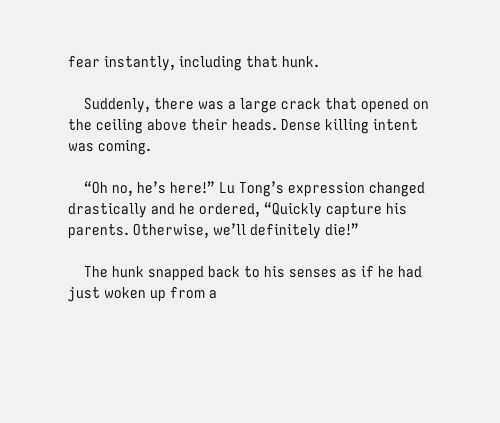fear instantly, including that hunk.

    Suddenly, there was a large crack that opened on the ceiling above their heads. Dense killing intent was coming.

    “Oh no, he’s here!” Lu Tong’s expression changed drastically and he ordered, “Quickly capture his parents. Otherwise, we’ll definitely die!”

    The hunk snapped back to his senses as if he had just woken up from a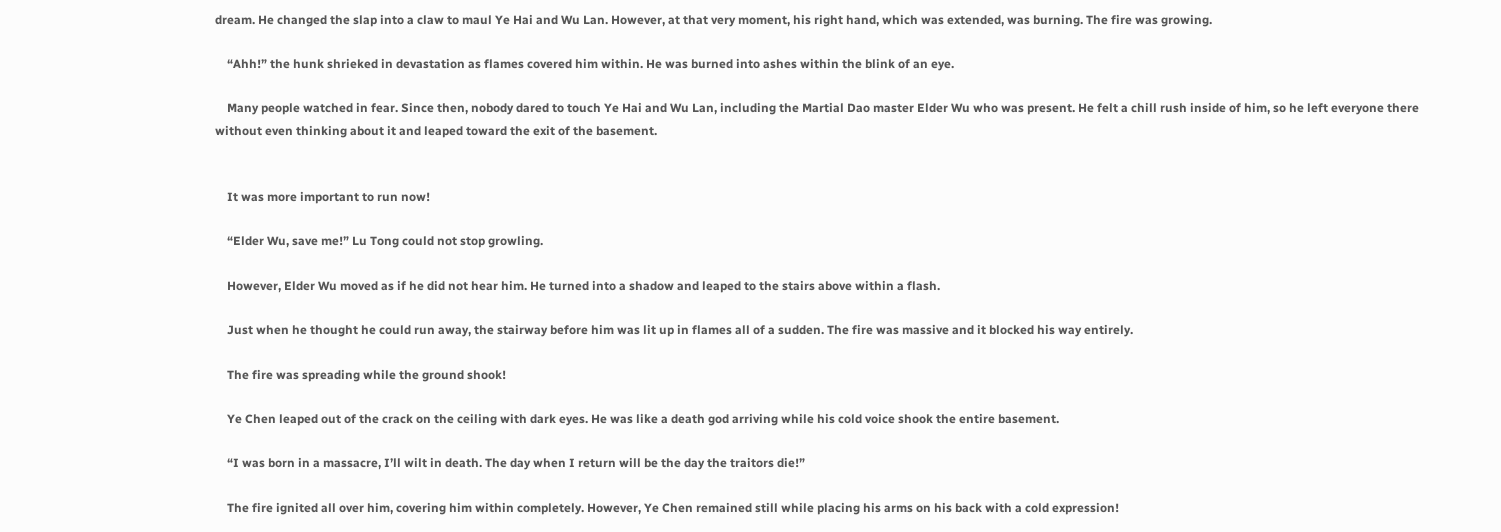dream. He changed the slap into a claw to maul Ye Hai and Wu Lan. However, at that very moment, his right hand, which was extended, was burning. The fire was growing.

    “Ahh!” the hunk shrieked in devastation as flames covered him within. He was burned into ashes within the blink of an eye.

    Many people watched in fear. Since then, nobody dared to touch Ye Hai and Wu Lan, including the Martial Dao master Elder Wu who was present. He felt a chill rush inside of him, so he left everyone there without even thinking about it and leaped toward the exit of the basement.


    It was more important to run now!

    “Elder Wu, save me!” Lu Tong could not stop growling.

    However, Elder Wu moved as if he did not hear him. He turned into a shadow and leaped to the stairs above within a flash.

    Just when he thought he could run away, the stairway before him was lit up in flames all of a sudden. The fire was massive and it blocked his way entirely.

    The fire was spreading while the ground shook!

    Ye Chen leaped out of the crack on the ceiling with dark eyes. He was like a death god arriving while his cold voice shook the entire basement.

    “I was born in a massacre, I’ll wilt in death. The day when I return will be the day the traitors die!”

    The fire ignited all over him, covering him within completely. However, Ye Chen remained still while placing his arms on his back with a cold expression!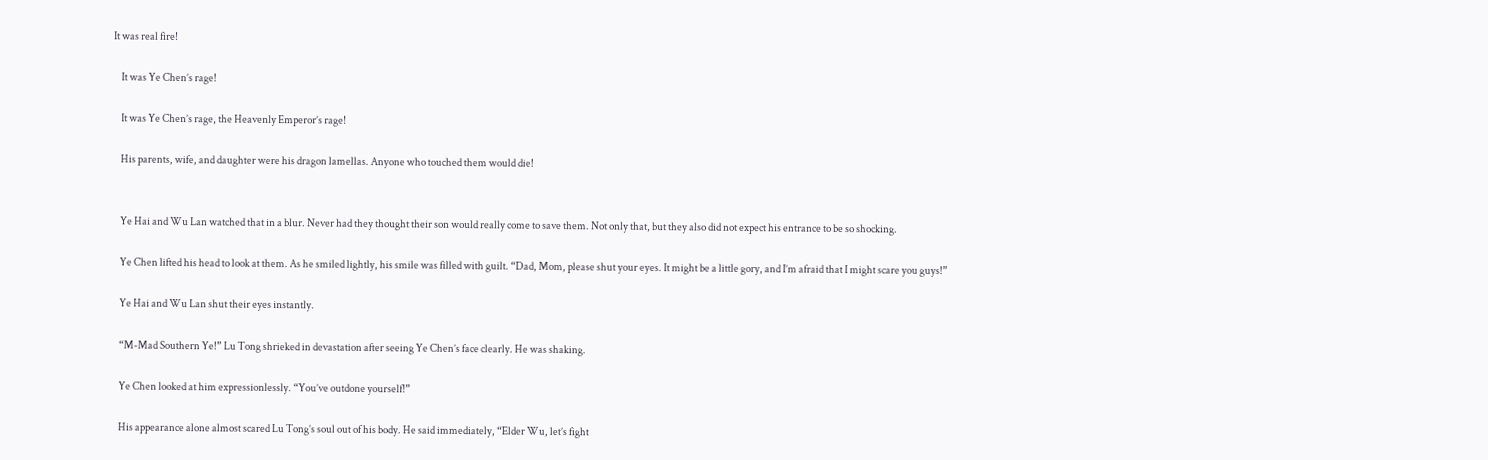It was real fire!

    It was Ye Chen’s rage!

    It was Ye Chen’s rage, the Heavenly Emperor’s rage!

    His parents, wife, and daughter were his dragon lamellas. Anyone who touched them would die!


    Ye Hai and Wu Lan watched that in a blur. Never had they thought their son would really come to save them. Not only that, but they also did not expect his entrance to be so shocking.

    Ye Chen lifted his head to look at them. As he smiled lightly, his smile was filled with guilt. “Dad, Mom, please shut your eyes. It might be a little gory, and I’m afraid that I might scare you guys!”

    Ye Hai and Wu Lan shut their eyes instantly.

    “M-Mad Southern Ye!” Lu Tong shrieked in devastation after seeing Ye Chen’s face clearly. He was shaking.

    Ye Chen looked at him expressionlessly. “You’ve outdone yourself!”

    His appearance alone almost scared Lu Tong’s soul out of his body. He said immediately, “Elder Wu, let’s fight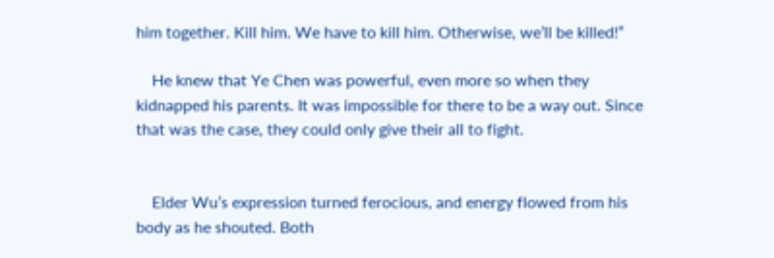him together. Kill him. We have to kill him. Otherwise, we’ll be killed!”

    He knew that Ye Chen was powerful, even more so when they kidnapped his parents. It was impossible for there to be a way out. Since that was the case, they could only give their all to fight.


    Elder Wu’s expression turned ferocious, and energy flowed from his body as he shouted. Both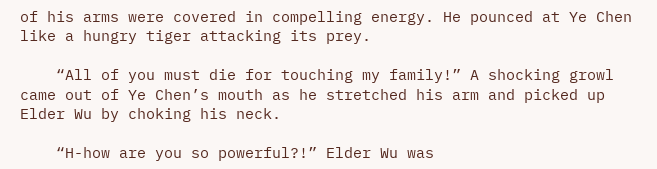of his arms were covered in compelling energy. He pounced at Ye Chen like a hungry tiger attacking its prey.

    “All of you must die for touching my family!” A shocking growl came out of Ye Chen’s mouth as he stretched his arm and picked up Elder Wu by choking his neck.

    “H-how are you so powerful?!” Elder Wu was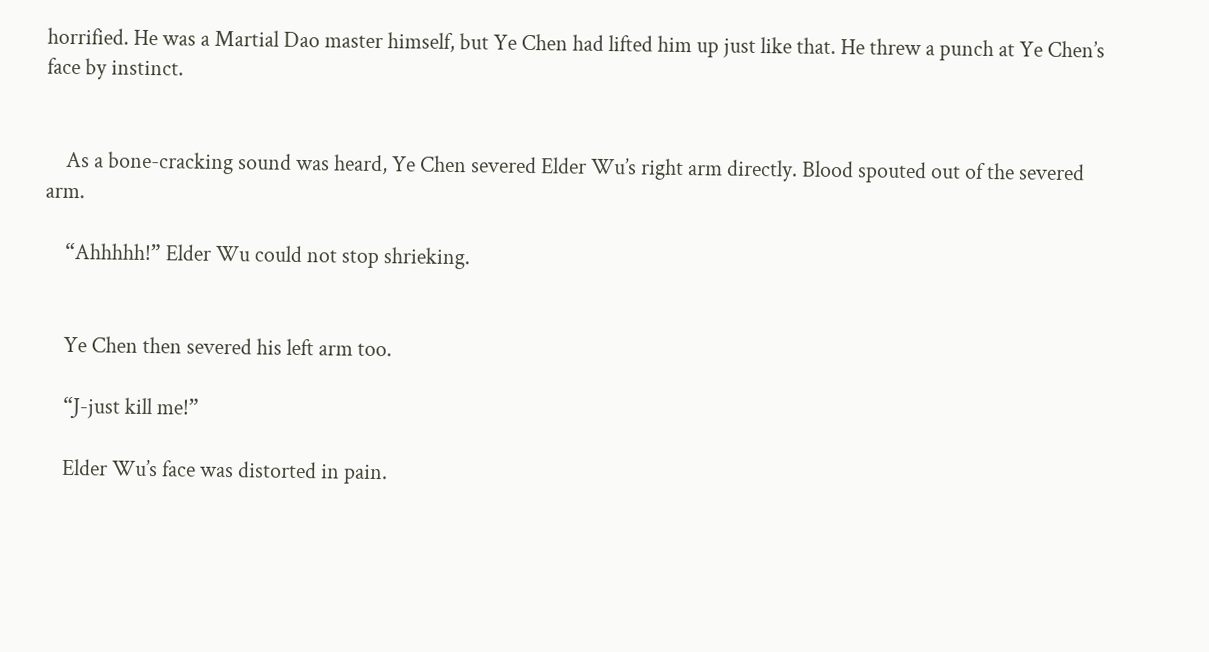horrified. He was a Martial Dao master himself, but Ye Chen had lifted him up just like that. He threw a punch at Ye Chen’s face by instinct.


    As a bone-cracking sound was heard, Ye Chen severed Elder Wu’s right arm directly. Blood spouted out of the severed arm.

    “Ahhhhh!” Elder Wu could not stop shrieking.


    Ye Chen then severed his left arm too.

    “J-just kill me!”

    Elder Wu’s face was distorted in pain.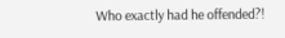Who exactly had he offended?!